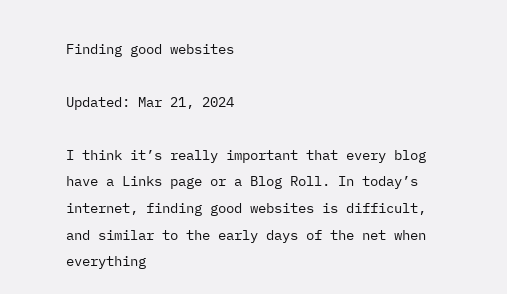Finding good websites

Updated: Mar 21, 2024

I think it’s really important that every blog have a Links page or a Blog Roll. In today’s internet, finding good websites is difficult, and similar to the early days of the net when everything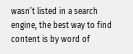wasn’t listed in a search engine, the best way to find content is by word of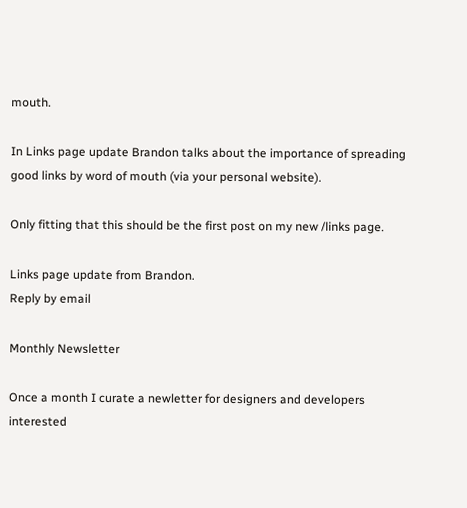mouth.

In Links page update Brandon talks about the importance of spreading good links by word of mouth (via your personal website).

Only fitting that this should be the first post on my new /links page.

Links page update from Brandon.
Reply by email

Monthly Newsletter

Once a month I curate a newletter for designers and developers interested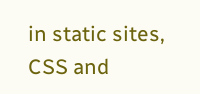in static sites, CSS and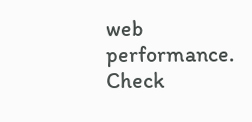web performance. Check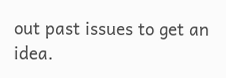out past issues to get an idea.